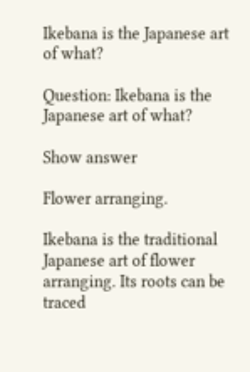Ikebana is the Japanese art of what?

Question: Ikebana is the Japanese art of what?

Show answer

Flower arranging.

Ikebana is the traditional Japanese art of flower arranging. Its roots can be traced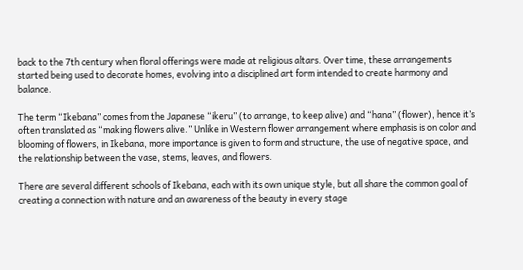back to the 7th century when floral offerings were made at religious altars. Over time, these arrangements started being used to decorate homes, evolving into a disciplined art form intended to create harmony and balance.

The term “Ikebana” comes from the Japanese “ikeru” (to arrange, to keep alive) and “hana” (flower), hence it’s often translated as “making flowers alive.” Unlike in Western flower arrangement where emphasis is on color and blooming of flowers, in Ikebana, more importance is given to form and structure, the use of negative space, and the relationship between the vase, stems, leaves, and flowers.

There are several different schools of Ikebana, each with its own unique style, but all share the common goal of creating a connection with nature and an awareness of the beauty in every stage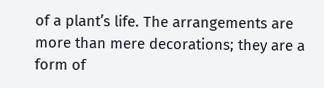of a plant’s life. The arrangements are more than mere decorations; they are a form of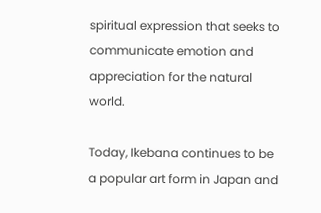spiritual expression that seeks to communicate emotion and appreciation for the natural world.

Today, Ikebana continues to be a popular art form in Japan and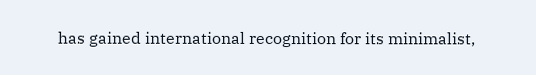has gained international recognition for its minimalist,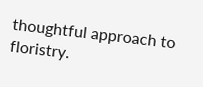thoughtful approach to floristry.